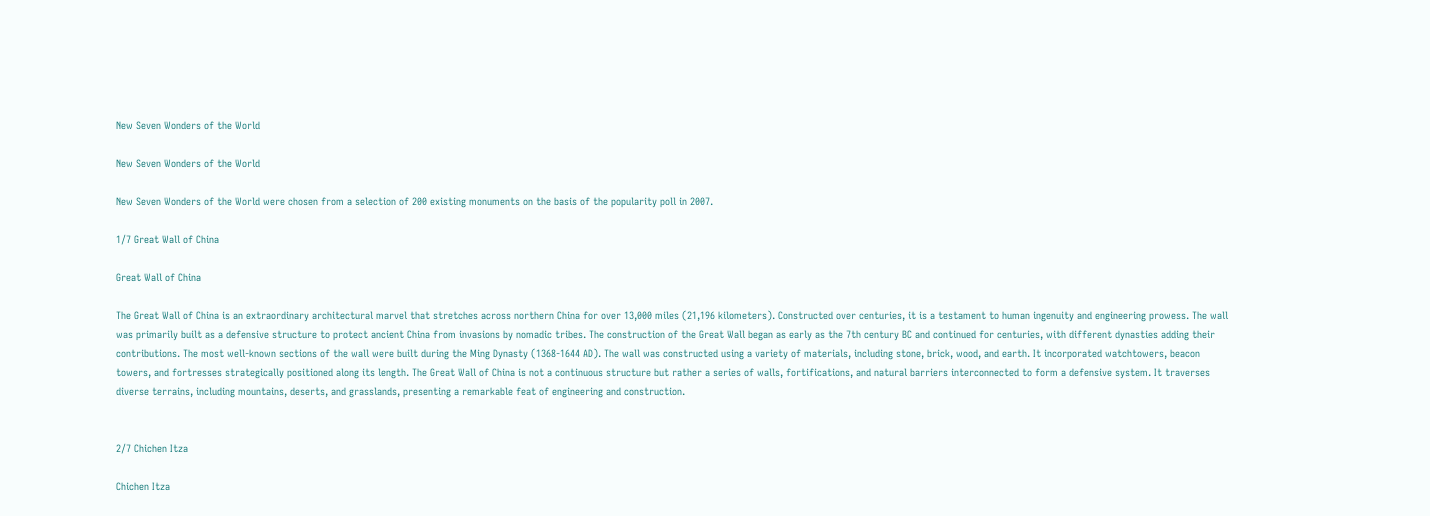New Seven Wonders of the World

New Seven Wonders of the World

New Seven Wonders of the World were chosen from a selection of 200 existing monuments on the basis of the popularity poll in 2007.

1/7 Great Wall of China

Great Wall of China

The Great Wall of China is an extraordinary architectural marvel that stretches across northern China for over 13,000 miles (21,196 kilometers). Constructed over centuries, it is a testament to human ingenuity and engineering prowess. The wall was primarily built as a defensive structure to protect ancient China from invasions by nomadic tribes. The construction of the Great Wall began as early as the 7th century BC and continued for centuries, with different dynasties adding their contributions. The most well-known sections of the wall were built during the Ming Dynasty (1368-1644 AD). The wall was constructed using a variety of materials, including stone, brick, wood, and earth. It incorporated watchtowers, beacon towers, and fortresses strategically positioned along its length. The Great Wall of China is not a continuous structure but rather a series of walls, fortifications, and natural barriers interconnected to form a defensive system. It traverses diverse terrains, including mountains, deserts, and grasslands, presenting a remarkable feat of engineering and construction.


2/7 Chichen Itza

Chichen Itza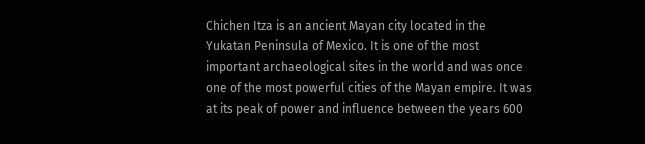Chichen Itza is an ancient Mayan city located in the Yukatan Peninsula of Mexico. It is one of the most important archaeological sites in the world and was once one of the most powerful cities of the Mayan empire. It was at its peak of power and influence between the years 600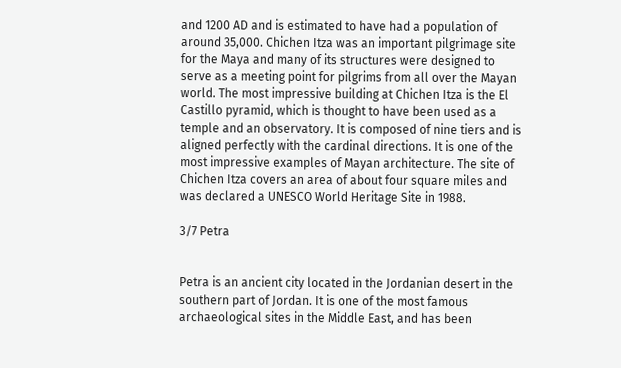and 1200 AD and is estimated to have had a population of around 35,000. Chichen Itza was an important pilgrimage site for the Maya and many of its structures were designed to serve as a meeting point for pilgrims from all over the Mayan world. The most impressive building at Chichen Itza is the El Castillo pyramid, which is thought to have been used as a temple and an observatory. It is composed of nine tiers and is aligned perfectly with the cardinal directions. It is one of the most impressive examples of Mayan architecture. The site of Chichen Itza covers an area of about four square miles and was declared a UNESCO World Heritage Site in 1988.

3/7 Petra


Petra is an ancient city located in the Jordanian desert in the southern part of Jordan. It is one of the most famous archaeological sites in the Middle East, and has been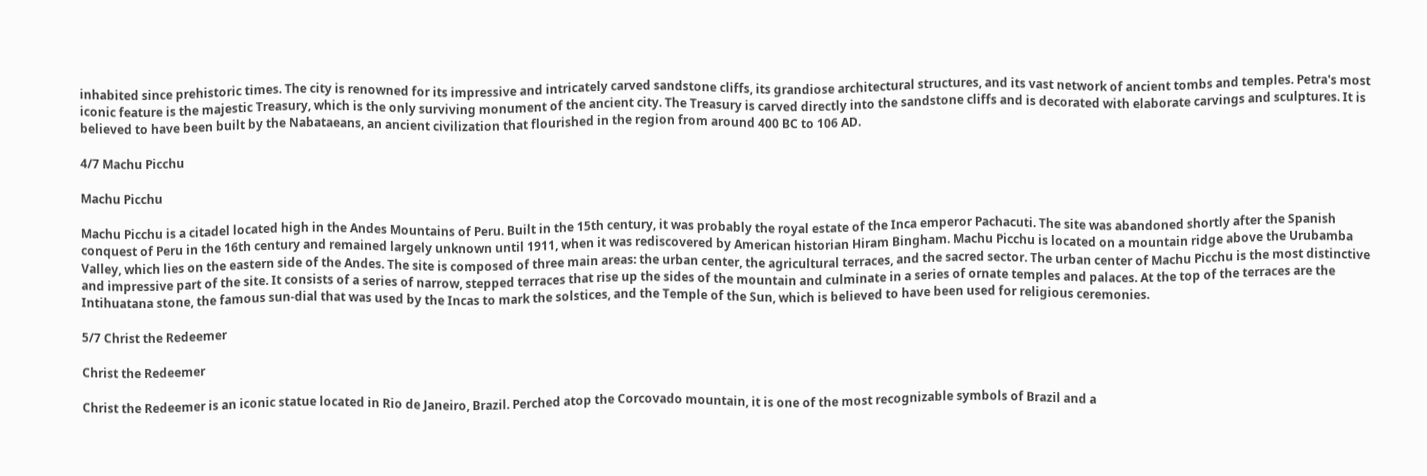inhabited since prehistoric times. The city is renowned for its impressive and intricately carved sandstone cliffs, its grandiose architectural structures, and its vast network of ancient tombs and temples. Petra's most iconic feature is the majestic Treasury, which is the only surviving monument of the ancient city. The Treasury is carved directly into the sandstone cliffs and is decorated with elaborate carvings and sculptures. It is believed to have been built by the Nabataeans, an ancient civilization that flourished in the region from around 400 BC to 106 AD.

4/7 Machu Picchu

Machu Picchu

Machu Picchu is a citadel located high in the Andes Mountains of Peru. Built in the 15th century, it was probably the royal estate of the Inca emperor Pachacuti. The site was abandoned shortly after the Spanish conquest of Peru in the 16th century and remained largely unknown until 1911, when it was rediscovered by American historian Hiram Bingham. Machu Picchu is located on a mountain ridge above the Urubamba Valley, which lies on the eastern side of the Andes. The site is composed of three main areas: the urban center, the agricultural terraces, and the sacred sector. The urban center of Machu Picchu is the most distinctive and impressive part of the site. It consists of a series of narrow, stepped terraces that rise up the sides of the mountain and culminate in a series of ornate temples and palaces. At the top of the terraces are the Intihuatana stone, the famous sun-dial that was used by the Incas to mark the solstices, and the Temple of the Sun, which is believed to have been used for religious ceremonies.

5/7 Christ the Redeemer

Christ the Redeemer

Christ the Redeemer is an iconic statue located in Rio de Janeiro, Brazil. Perched atop the Corcovado mountain, it is one of the most recognizable symbols of Brazil and a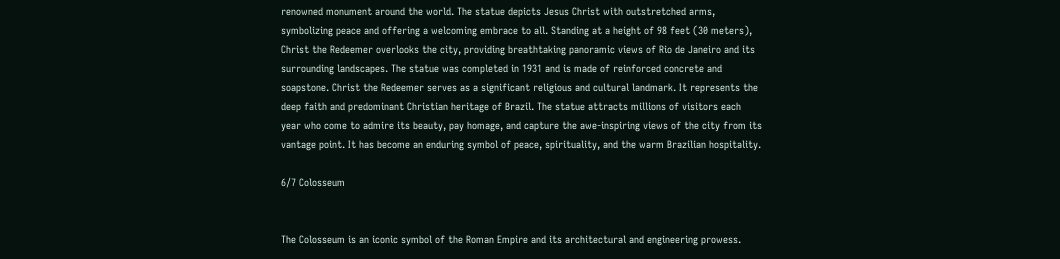renowned monument around the world. The statue depicts Jesus Christ with outstretched arms, symbolizing peace and offering a welcoming embrace to all. Standing at a height of 98 feet (30 meters), Christ the Redeemer overlooks the city, providing breathtaking panoramic views of Rio de Janeiro and its surrounding landscapes. The statue was completed in 1931 and is made of reinforced concrete and soapstone. Christ the Redeemer serves as a significant religious and cultural landmark. It represents the deep faith and predominant Christian heritage of Brazil. The statue attracts millions of visitors each year who come to admire its beauty, pay homage, and capture the awe-inspiring views of the city from its vantage point. It has become an enduring symbol of peace, spirituality, and the warm Brazilian hospitality.

6/7 Colosseum


The Colosseum is an iconic symbol of the Roman Empire and its architectural and engineering prowess.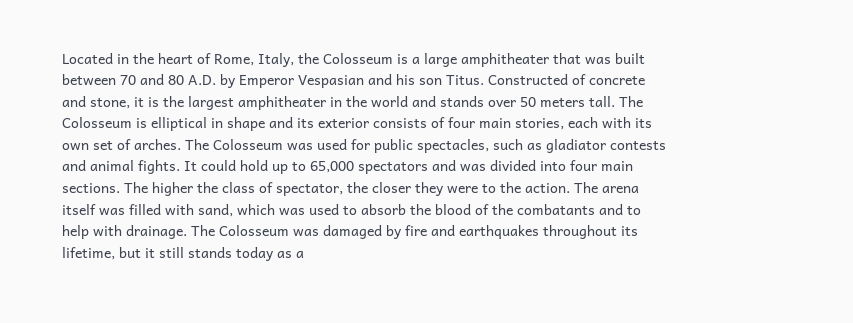Located in the heart of Rome, Italy, the Colosseum is a large amphitheater that was built between 70 and 80 A.D. by Emperor Vespasian and his son Titus. Constructed of concrete and stone, it is the largest amphitheater in the world and stands over 50 meters tall. The Colosseum is elliptical in shape and its exterior consists of four main stories, each with its own set of arches. The Colosseum was used for public spectacles, such as gladiator contests and animal fights. It could hold up to 65,000 spectators and was divided into four main sections. The higher the class of spectator, the closer they were to the action. The arena itself was filled with sand, which was used to absorb the blood of the combatants and to help with drainage. The Colosseum was damaged by fire and earthquakes throughout its lifetime, but it still stands today as a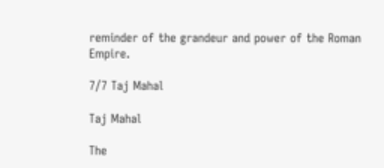reminder of the grandeur and power of the Roman Empire.

7/7 Taj Mahal

Taj Mahal

The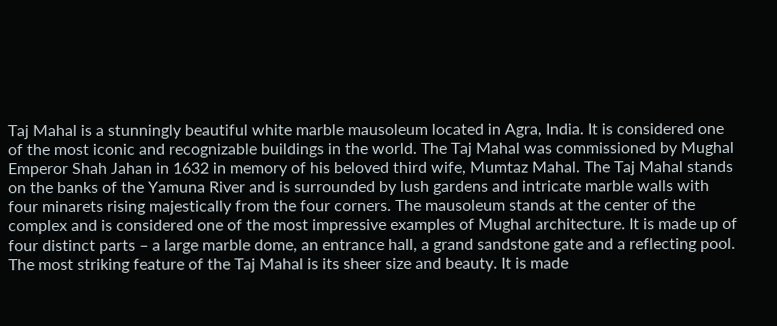Taj Mahal is a stunningly beautiful white marble mausoleum located in Agra, India. It is considered one of the most iconic and recognizable buildings in the world. The Taj Mahal was commissioned by Mughal Emperor Shah Jahan in 1632 in memory of his beloved third wife, Mumtaz Mahal. The Taj Mahal stands on the banks of the Yamuna River and is surrounded by lush gardens and intricate marble walls with four minarets rising majestically from the four corners. The mausoleum stands at the center of the complex and is considered one of the most impressive examples of Mughal architecture. It is made up of four distinct parts – a large marble dome, an entrance hall, a grand sandstone gate and a reflecting pool. The most striking feature of the Taj Mahal is its sheer size and beauty. It is made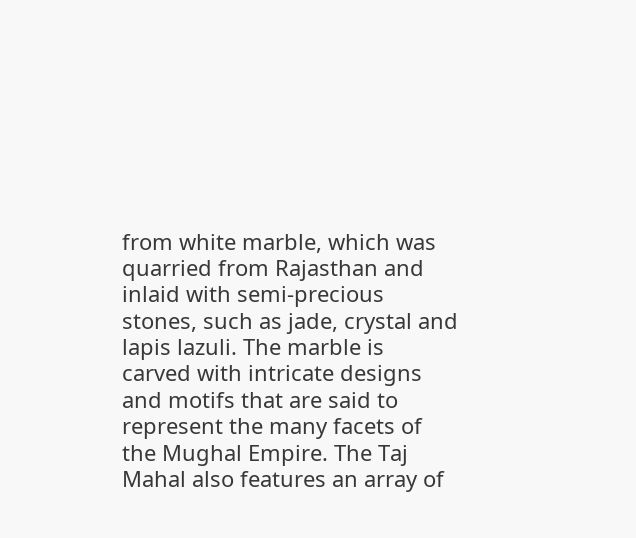from white marble, which was quarried from Rajasthan and inlaid with semi-precious stones, such as jade, crystal and lapis lazuli. The marble is carved with intricate designs and motifs that are said to represent the many facets of the Mughal Empire. The Taj Mahal also features an array of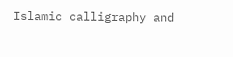Islamic calligraphy and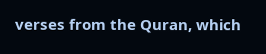verses from the Quran, which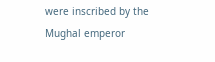were inscribed by the Mughal emperor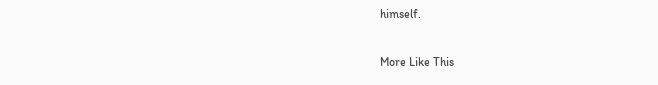himself.

More Like This